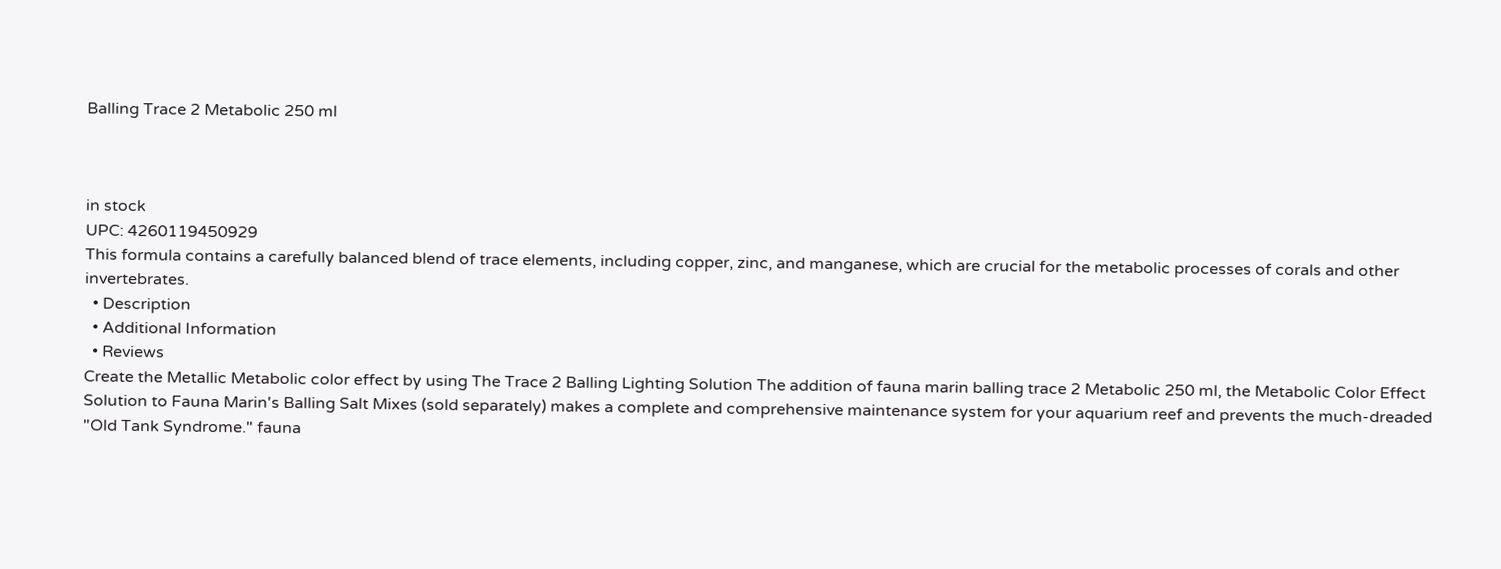Balling Trace 2 Metabolic 250 ml



in stock
UPC: 4260119450929
This formula contains a carefully balanced blend of trace elements, including copper, zinc, and manganese, which are crucial for the metabolic processes of corals and other invertebrates.
  • Description
  • Additional Information
  • Reviews
Create the Metallic Metabolic color effect by using The Trace 2 Balling Lighting Solution The addition of fauna marin balling trace 2 Metabolic 250 ml, the Metabolic Color Effect Solution to Fauna Marin's Balling Salt Mixes (sold separately) makes a complete and comprehensive maintenance system for your aquarium reef and prevents the much-dreaded "Old Tank Syndrome." fauna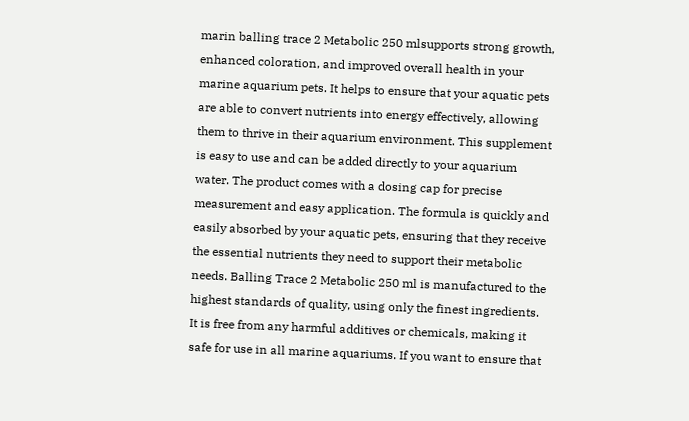marin balling trace 2 Metabolic 250 mlsupports strong growth, enhanced coloration, and improved overall health in your marine aquarium pets. It helps to ensure that your aquatic pets are able to convert nutrients into energy effectively, allowing them to thrive in their aquarium environment. This supplement is easy to use and can be added directly to your aquarium water. The product comes with a dosing cap for precise measurement and easy application. The formula is quickly and easily absorbed by your aquatic pets, ensuring that they receive the essential nutrients they need to support their metabolic needs. Balling Trace 2 Metabolic 250 ml is manufactured to the highest standards of quality, using only the finest ingredients. It is free from any harmful additives or chemicals, making it safe for use in all marine aquariums. If you want to ensure that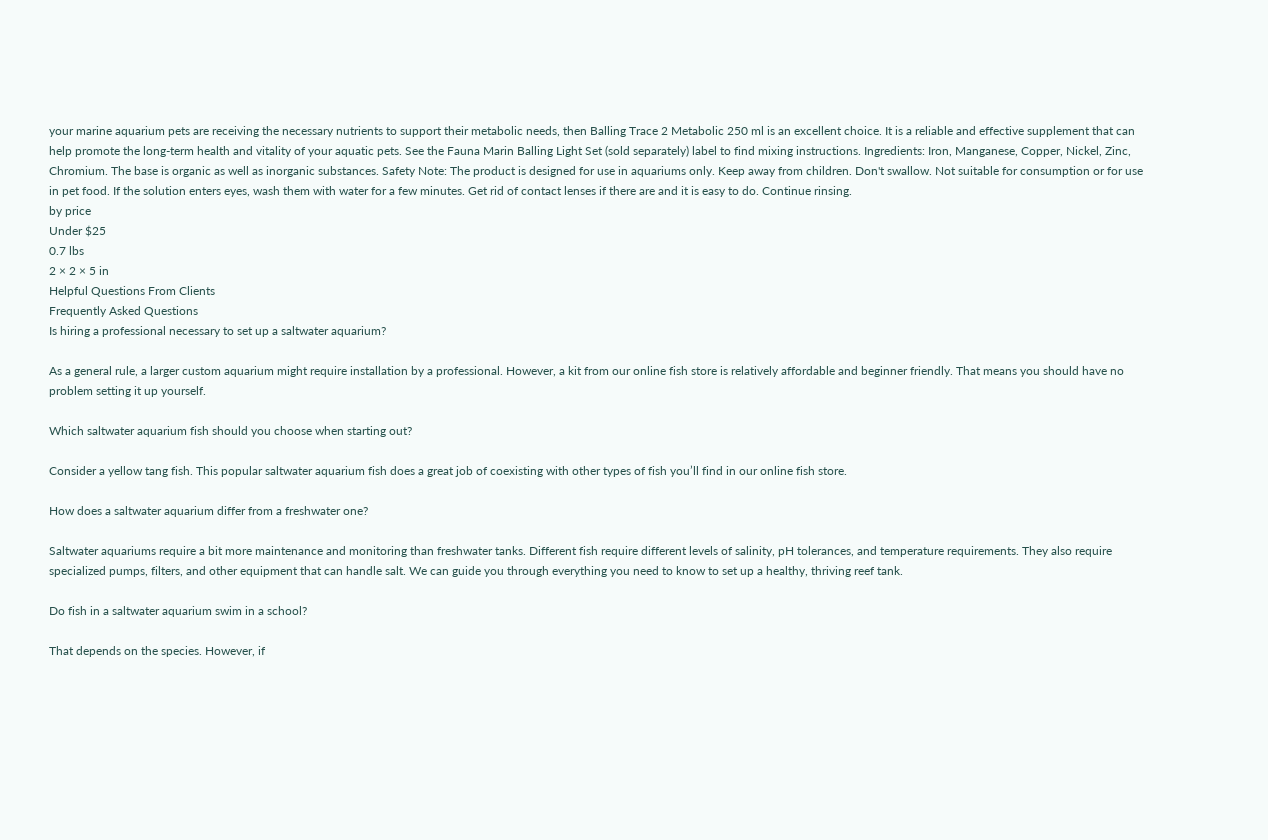your marine aquarium pets are receiving the necessary nutrients to support their metabolic needs, then Balling Trace 2 Metabolic 250 ml is an excellent choice. It is a reliable and effective supplement that can help promote the long-term health and vitality of your aquatic pets. See the Fauna Marin Balling Light Set (sold separately) label to find mixing instructions. Ingredients: Iron, Manganese, Copper, Nickel, Zinc, Chromium. The base is organic as well as inorganic substances. Safety Note: The product is designed for use in aquariums only. Keep away from children. Don't swallow. Not suitable for consumption or for use in pet food. If the solution enters eyes, wash them with water for a few minutes. Get rid of contact lenses if there are and it is easy to do. Continue rinsing.
by price
Under $25
0.7 lbs
2 × 2 × 5 in
Helpful Questions From Clients
Frequently Asked Questions
Is hiring a professional necessary to set up a saltwater aquarium?

As a general rule, a larger custom aquarium might require installation by a professional. However, a kit from our online fish store is relatively affordable and beginner friendly. That means you should have no problem setting it up yourself.

Which saltwater aquarium fish should you choose when starting out?

Consider a yellow tang fish. This popular saltwater aquarium fish does a great job of coexisting with other types of fish you’ll find in our online fish store.

How does a saltwater aquarium differ from a freshwater one?

Saltwater aquariums require a bit more maintenance and monitoring than freshwater tanks. Different fish require different levels of salinity, pH tolerances, and temperature requirements. They also require specialized pumps, filters, and other equipment that can handle salt. We can guide you through everything you need to know to set up a healthy, thriving reef tank.

Do fish in a saltwater aquarium swim in a school?

That depends on the species. However, if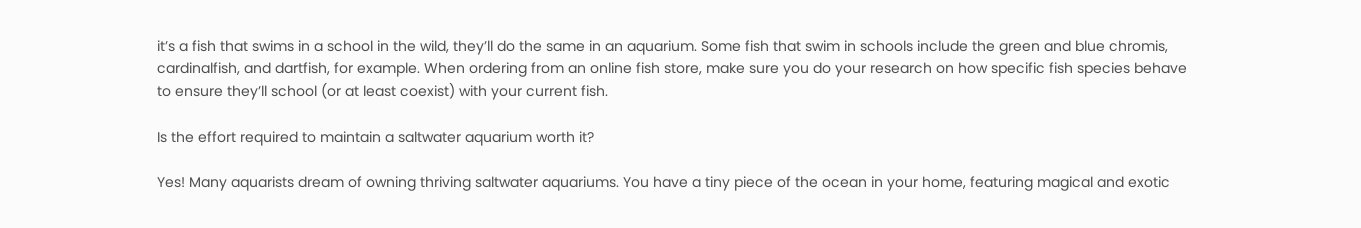it’s a fish that swims in a school in the wild, they’ll do the same in an aquarium. Some fish that swim in schools include the green and blue chromis, cardinalfish, and dartfish, for example. When ordering from an online fish store, make sure you do your research on how specific fish species behave to ensure they’ll school (or at least coexist) with your current fish.

Is the effort required to maintain a saltwater aquarium worth it?

Yes! Many aquarists dream of owning thriving saltwater aquariums. You have a tiny piece of the ocean in your home, featuring magical and exotic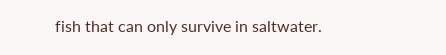fish that can only survive in saltwater.